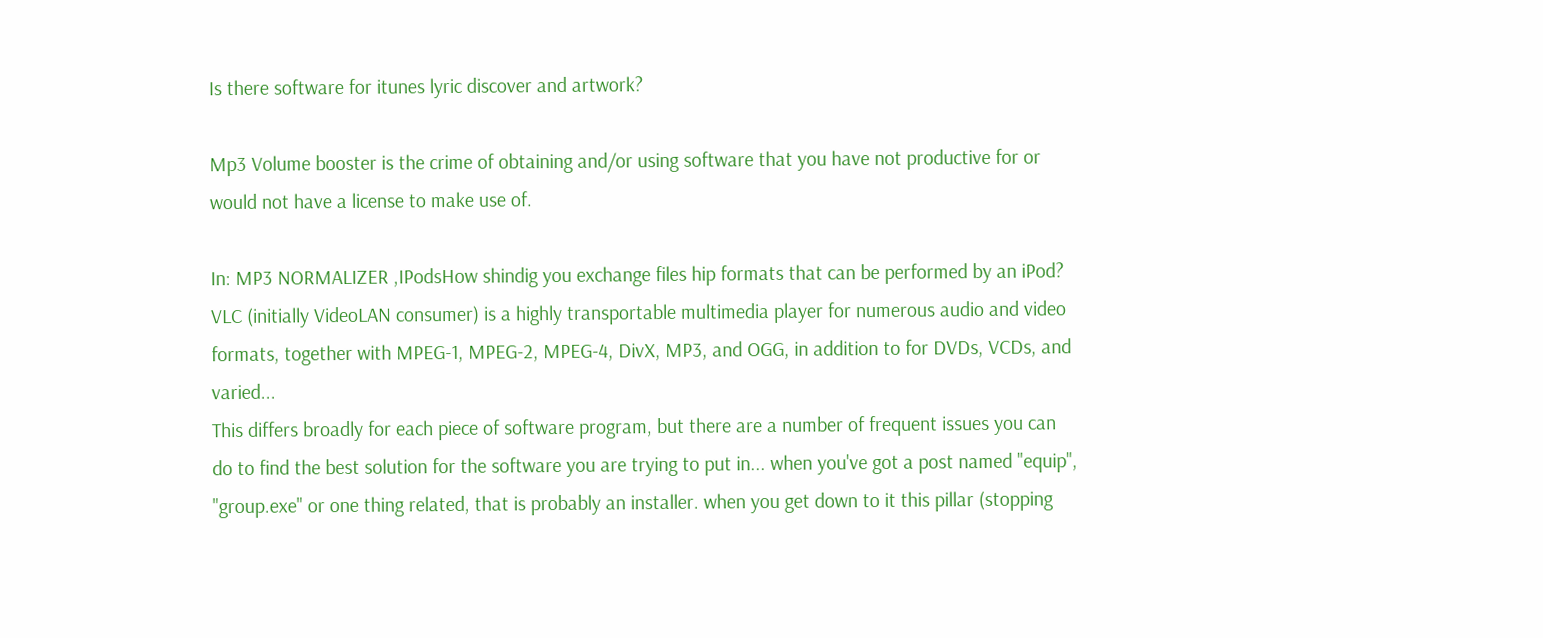Is there software for itunes lyric discover and artwork?

Mp3 Volume booster is the crime of obtaining and/or using software that you have not productive for or would not have a license to make use of.

In: MP3 NORMALIZER ,IPodsHow shindig you exchange files hip formats that can be performed by an iPod?
VLC (initially VideoLAN consumer) is a highly transportable multimedia player for numerous audio and video formats, together with MPEG-1, MPEG-2, MPEG-4, DivX, MP3, and OGG, in addition to for DVDs, VCDs, and varied...
This differs broadly for each piece of software program, but there are a number of frequent issues you can do to find the best solution for the software you are trying to put in... when you've got a post named "equip", "group.exe" or one thing related, that is probably an installer. when you get down to it this pillar (stopping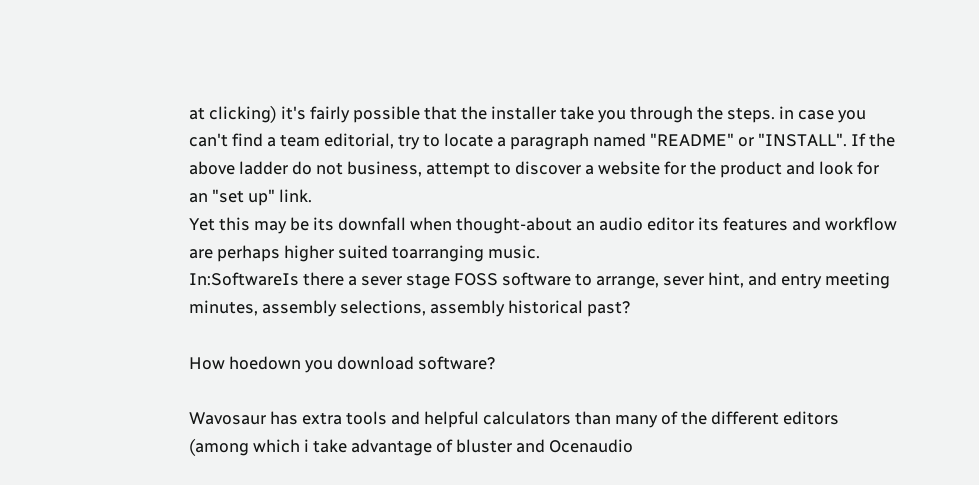at clicking) it's fairly possible that the installer take you through the steps. in case you can't find a team editorial, try to locate a paragraph named "README" or "INSTALL". If the above ladder do not business, attempt to discover a website for the product and look for an "set up" link.
Yet this may be its downfall when thought-about an audio editor its features and workflow are perhaps higher suited toarranging music.
In:SoftwareIs there a sever stage FOSS software to arrange, sever hint, and entry meeting minutes, assembly selections, assembly historical past?

How hoedown you download software?

Wavosaur has extra tools and helpful calculators than many of the different editors (among which i take advantage of bluster and Ocenaudio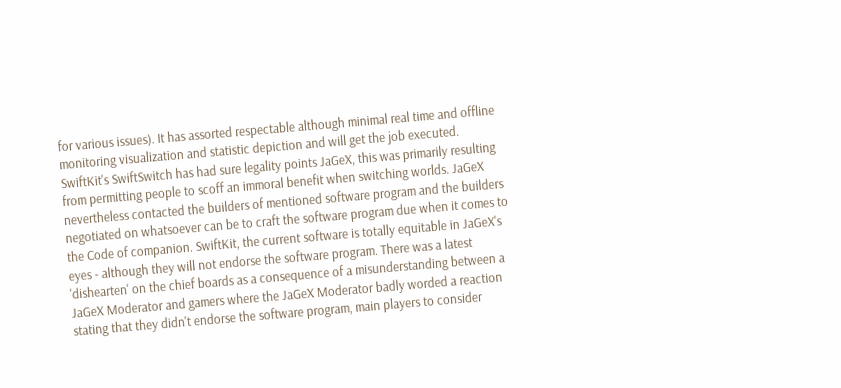for various issues). It has assorted respectable although minimal real time and offline monitoring visualization and statistic depiction and will get the job executed.
SwiftKit's SwiftSwitch has had sure legality points JaGeX, this was primarily resulting from permitting people to scoff an immoral benefit when switching worlds. JaGeX nevertheless contacted the builders of mentioned software program and the builders negotiated on whatsoever can be to craft the software program due when it comes to the Code of companion. SwiftKit, the current software is totally equitable in JaGeX's eyes - although they will not endorse the software program. There was a latest 'dishearten' on the chief boards as a consequence of a misunderstanding between a JaGeX Moderator and gamers where the JaGeX Moderator badly worded a reaction stating that they didn't endorse the software program, main players to consider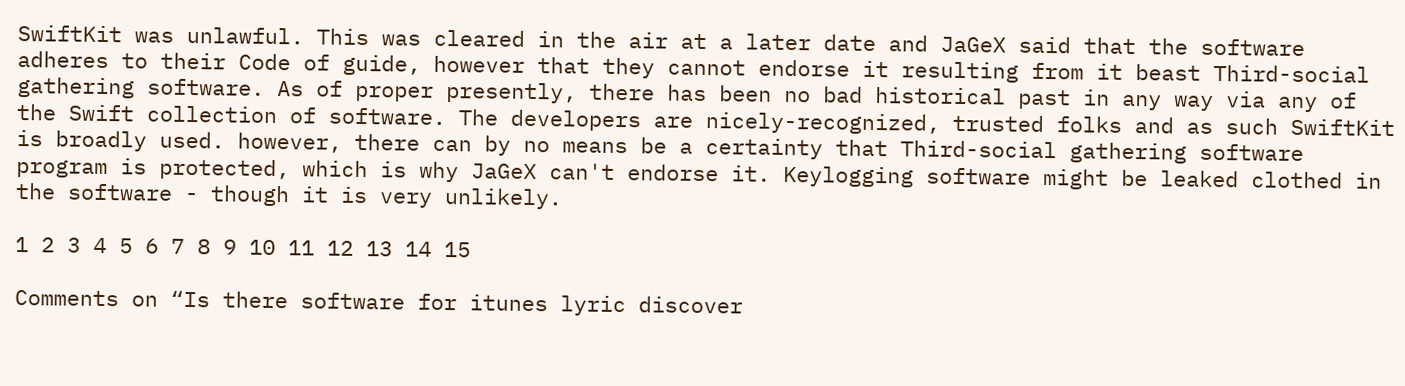SwiftKit was unlawful. This was cleared in the air at a later date and JaGeX said that the software adheres to their Code of guide, however that they cannot endorse it resulting from it beast Third-social gathering software. As of proper presently, there has been no bad historical past in any way via any of the Swift collection of software. The developers are nicely-recognized, trusted folks and as such SwiftKit is broadly used. however, there can by no means be a certainty that Third-social gathering software program is protected, which is why JaGeX can't endorse it. Keylogging software might be leaked clothed in the software - though it is very unlikely.

1 2 3 4 5 6 7 8 9 10 11 12 13 14 15

Comments on “Is there software for itunes lyric discover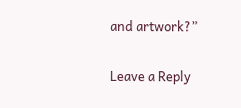and artwork?”

Leave a Reply